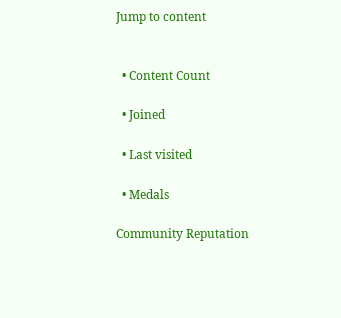Jump to content


  • Content Count

  • Joined

  • Last visited

  • Medals

Community Reputation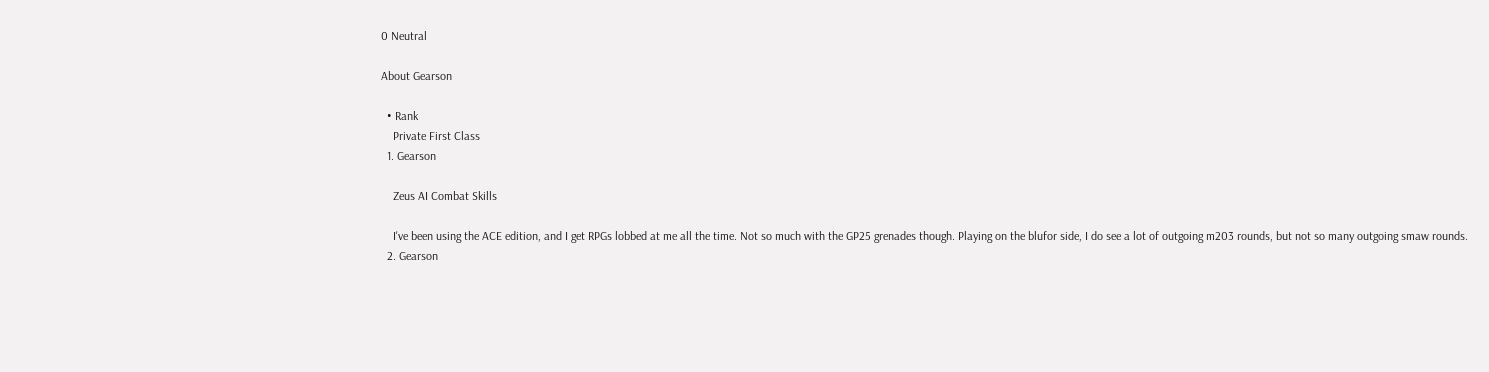0 Neutral

About Gearson

  • Rank
    Private First Class
  1. Gearson

    Zeus AI Combat Skills

    I've been using the ACE edition, and I get RPGs lobbed at me all the time. Not so much with the GP25 grenades though. Playing on the blufor side, I do see a lot of outgoing m203 rounds, but not so many outgoing smaw rounds.
  2. Gearson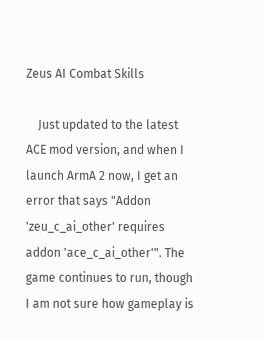Zeus AI Combat Skills

    Just updated to the latest ACE mod version, and when I launch ArmA 2 now, I get an error that says "Addon 'zeu_c_ai_other' requires addon 'ace_c_ai_other'". The game continues to run, though I am not sure how gameplay is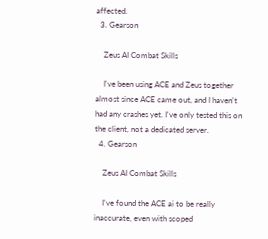affected.
  3. Gearson

    Zeus AI Combat Skills

    I've been using ACE and Zeus together almost since ACE came out, and I haven't had any crashes yet. I've only tested this on the client, not a dedicated server.
  4. Gearson

    Zeus AI Combat Skills

    I've found the ACE ai to be really inaccurate, even with scoped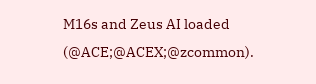M16s and Zeus AI loaded (@ACE;@ACEX;@zcommon).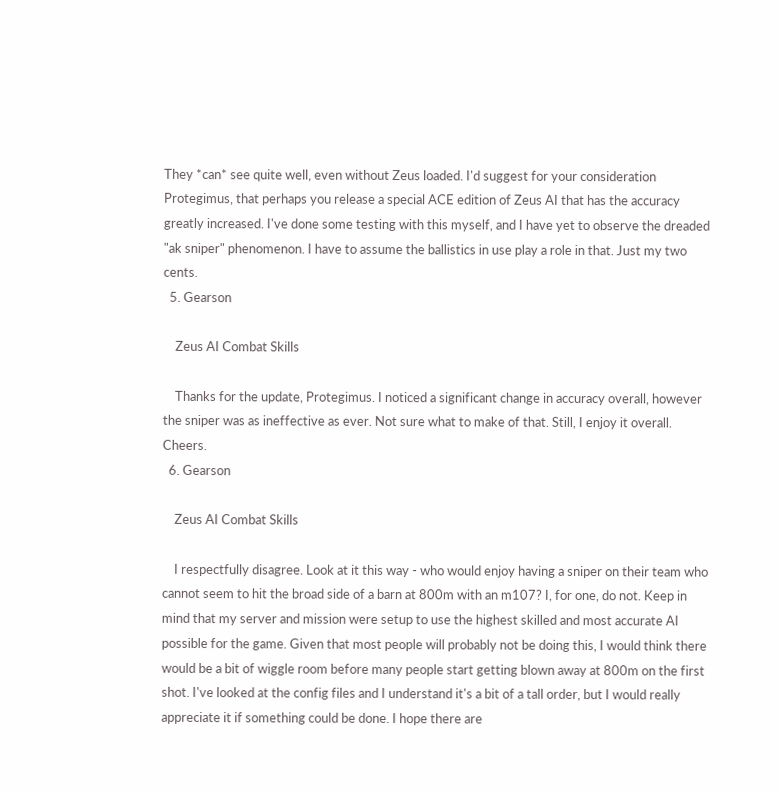They *can* see quite well, even without Zeus loaded. I'd suggest for your consideration Protegimus, that perhaps you release a special ACE edition of Zeus AI that has the accuracy greatly increased. I've done some testing with this myself, and I have yet to observe the dreaded "ak sniper" phenomenon. I have to assume the ballistics in use play a role in that. Just my two cents.
  5. Gearson

    Zeus AI Combat Skills

    Thanks for the update, Protegimus. I noticed a significant change in accuracy overall, however the sniper was as ineffective as ever. Not sure what to make of that. Still, I enjoy it overall. Cheers.
  6. Gearson

    Zeus AI Combat Skills

    I respectfully disagree. Look at it this way - who would enjoy having a sniper on their team who cannot seem to hit the broad side of a barn at 800m with an m107? I, for one, do not. Keep in mind that my server and mission were setup to use the highest skilled and most accurate AI possible for the game. Given that most people will probably not be doing this, I would think there would be a bit of wiggle room before many people start getting blown away at 800m on the first shot. I've looked at the config files and I understand it's a bit of a tall order, but I would really appreciate it if something could be done. I hope there are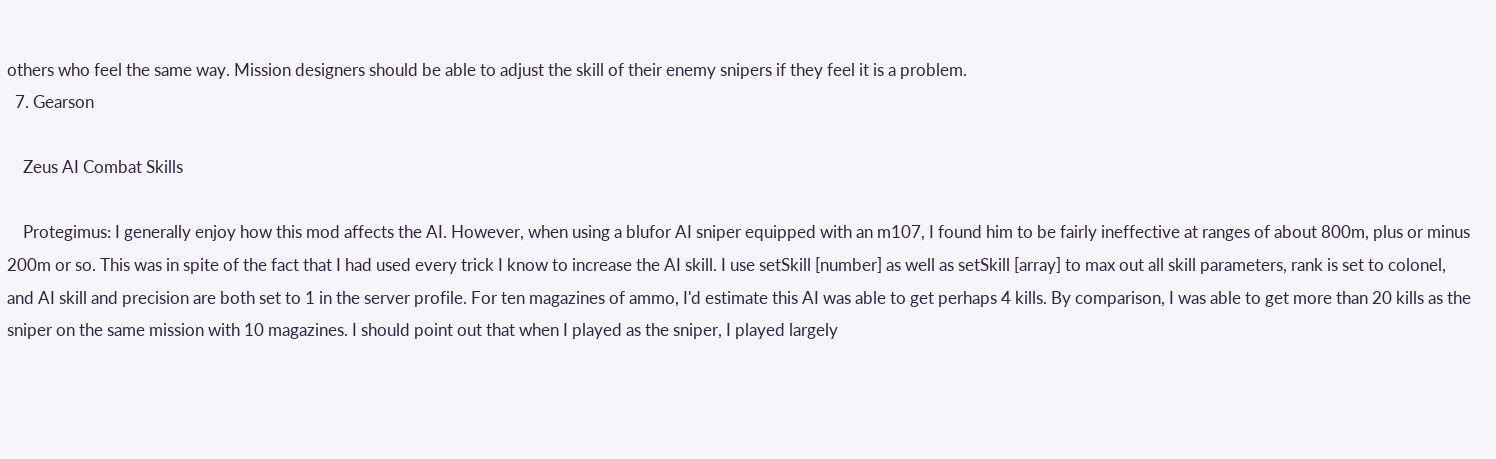others who feel the same way. Mission designers should be able to adjust the skill of their enemy snipers if they feel it is a problem.
  7. Gearson

    Zeus AI Combat Skills

    Protegimus: I generally enjoy how this mod affects the AI. However, when using a blufor AI sniper equipped with an m107, I found him to be fairly ineffective at ranges of about 800m, plus or minus 200m or so. This was in spite of the fact that I had used every trick I know to increase the AI skill. I use setSkill [number] as well as setSkill [array] to max out all skill parameters, rank is set to colonel, and AI skill and precision are both set to 1 in the server profile. For ten magazines of ammo, I'd estimate this AI was able to get perhaps 4 kills. By comparison, I was able to get more than 20 kills as the sniper on the same mission with 10 magazines. I should point out that when I played as the sniper, I played largely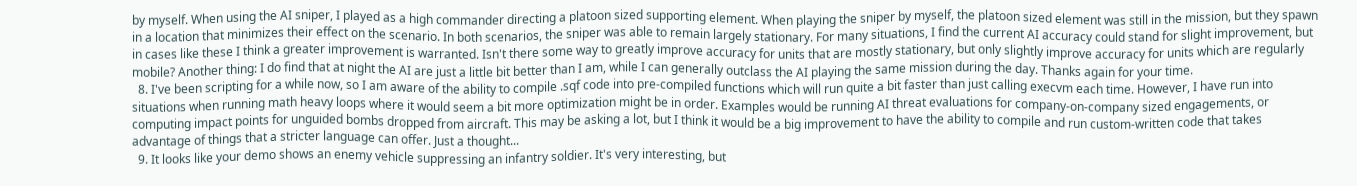by myself. When using the AI sniper, I played as a high commander directing a platoon sized supporting element. When playing the sniper by myself, the platoon sized element was still in the mission, but they spawn in a location that minimizes their effect on the scenario. In both scenarios, the sniper was able to remain largely stationary. For many situations, I find the current AI accuracy could stand for slight improvement, but in cases like these I think a greater improvement is warranted. Isn't there some way to greatly improve accuracy for units that are mostly stationary, but only slightly improve accuracy for units which are regularly mobile? Another thing: I do find that at night the AI are just a little bit better than I am, while I can generally outclass the AI playing the same mission during the day. Thanks again for your time.
  8. I've been scripting for a while now, so I am aware of the ability to compile .sqf code into pre-compiled functions which will run quite a bit faster than just calling execvm each time. However, I have run into situations when running math heavy loops where it would seem a bit more optimization might be in order. Examples would be running AI threat evaluations for company-on-company sized engagements, or computing impact points for unguided bombs dropped from aircraft. This may be asking a lot, but I think it would be a big improvement to have the ability to compile and run custom-written code that takes advantage of things that a stricter language can offer. Just a thought...
  9. It looks like your demo shows an enemy vehicle suppressing an infantry soldier. It's very interesting, but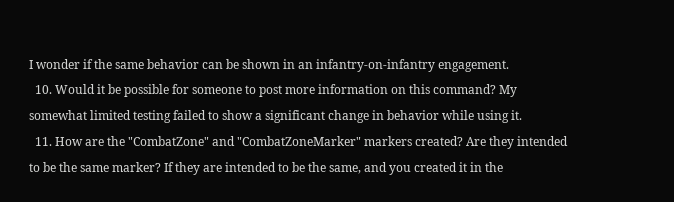I wonder if the same behavior can be shown in an infantry-on-infantry engagement.
  10. Would it be possible for someone to post more information on this command? My somewhat limited testing failed to show a significant change in behavior while using it.
  11. How are the "CombatZone" and "CombatZoneMarker" markers created? Are they intended to be the same marker? If they are intended to be the same, and you created it in the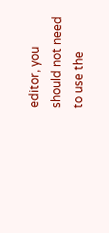editor, you should not need to use the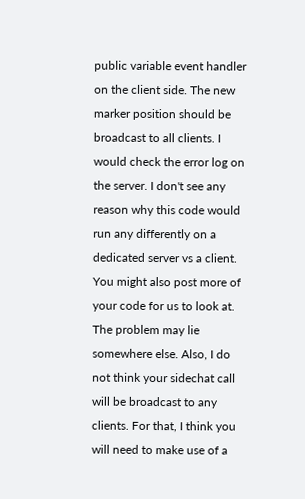public variable event handler on the client side. The new marker position should be broadcast to all clients. I would check the error log on the server. I don't see any reason why this code would run any differently on a dedicated server vs a client. You might also post more of your code for us to look at. The problem may lie somewhere else. Also, I do not think your sidechat call will be broadcast to any clients. For that, I think you will need to make use of a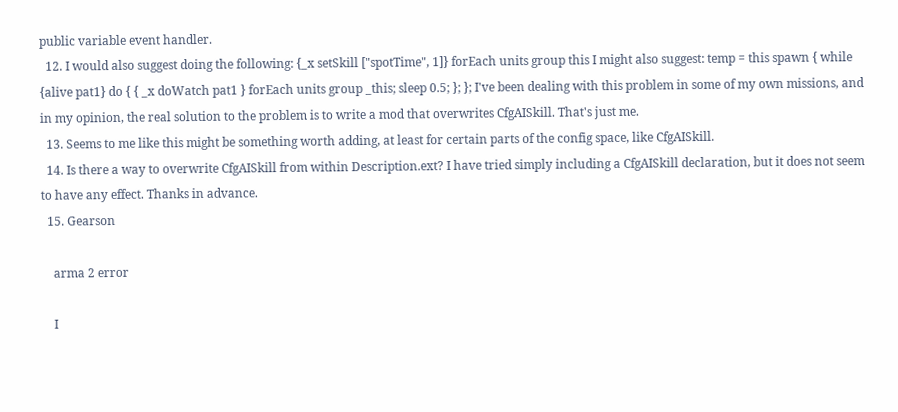public variable event handler.
  12. I would also suggest doing the following: {_x setSkill ["spotTime", 1]} forEach units group this I might also suggest: temp = this spawn { while {alive pat1} do { { _x doWatch pat1 } forEach units group _this; sleep 0.5; }; }; I've been dealing with this problem in some of my own missions, and in my opinion, the real solution to the problem is to write a mod that overwrites CfgAISkill. That's just me.
  13. Seems to me like this might be something worth adding, at least for certain parts of the config space, like CfgAISkill.
  14. Is there a way to overwrite CfgAISkill from within Description.ext? I have tried simply including a CfgAISkill declaration, but it does not seem to have any effect. Thanks in advance.
  15. Gearson

    arma 2 error

    I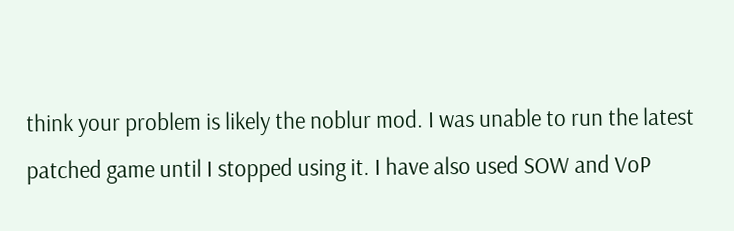think your problem is likely the noblur mod. I was unable to run the latest patched game until I stopped using it. I have also used SOW and VoP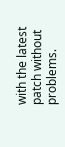with the latest patch without problems.